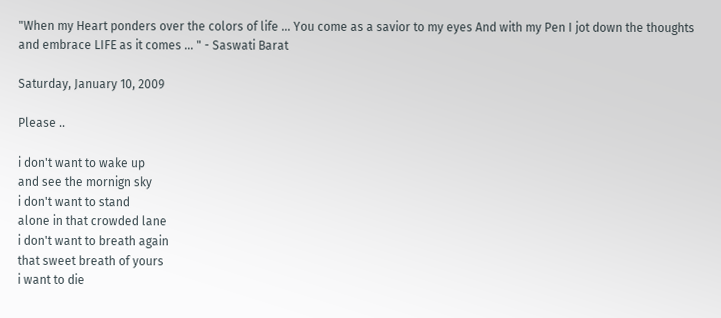"When my Heart ponders over the colors of life ... You come as a savior to my eyes And with my Pen I jot down the thoughts and embrace LIFE as it comes ... " - Saswati Barat

Saturday, January 10, 2009

Please ..

i don't want to wake up
and see the mornign sky
i don't want to stand
alone in that crowded lane
i don't want to breath again
that sweet breath of yours
i want to die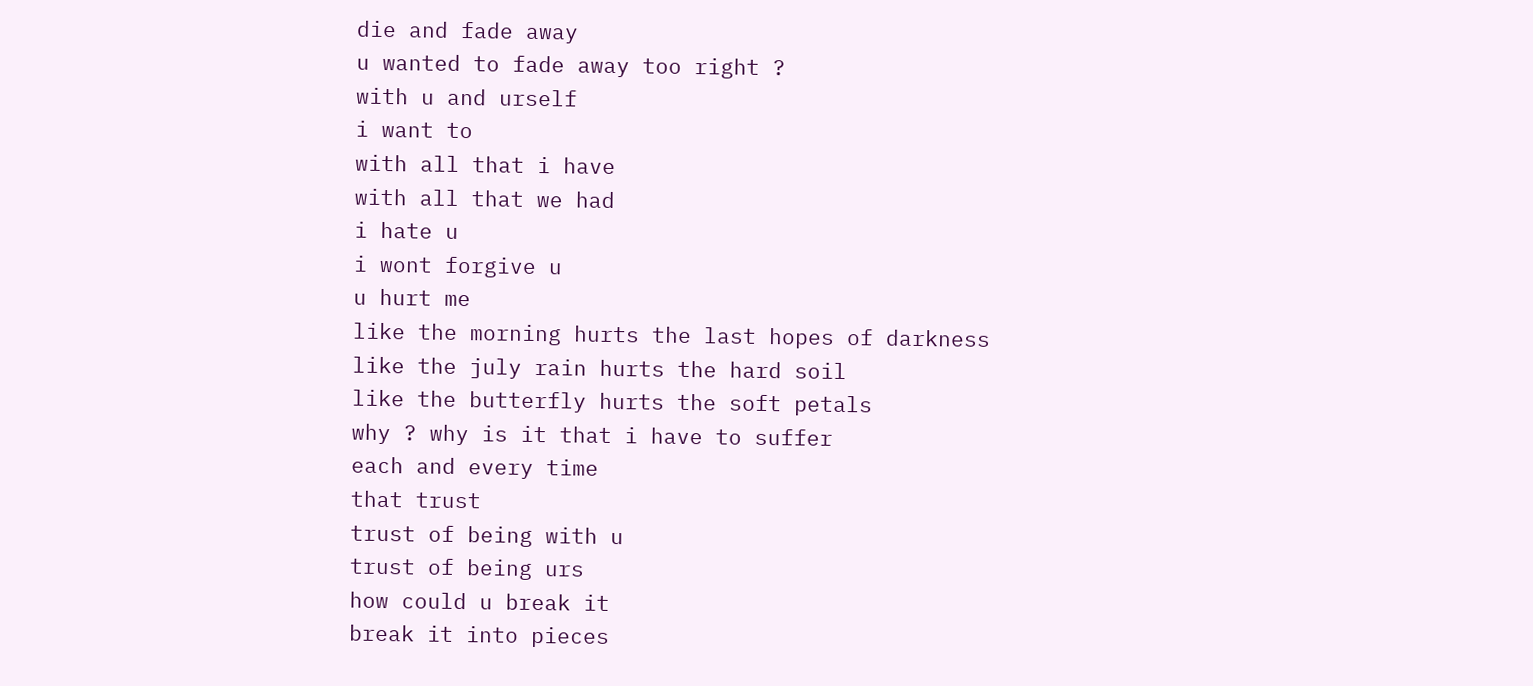die and fade away
u wanted to fade away too right ?
with u and urself
i want to
with all that i have
with all that we had
i hate u
i wont forgive u
u hurt me
like the morning hurts the last hopes of darkness
like the july rain hurts the hard soil
like the butterfly hurts the soft petals
why ? why is it that i have to suffer
each and every time
that trust
trust of being with u
trust of being urs
how could u break it
break it into pieces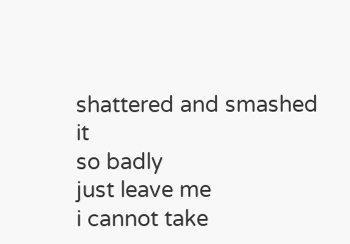shattered and smashed it
so badly
just leave me
i cannot take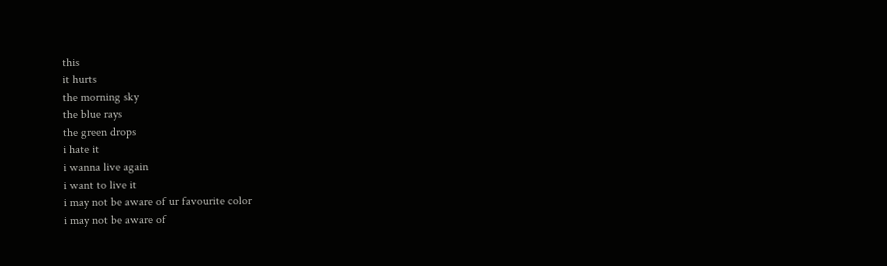this
it hurts
the morning sky
the blue rays
the green drops
i hate it
i wanna live again
i want to live it
i may not be aware of ur favourite color
i may not be aware of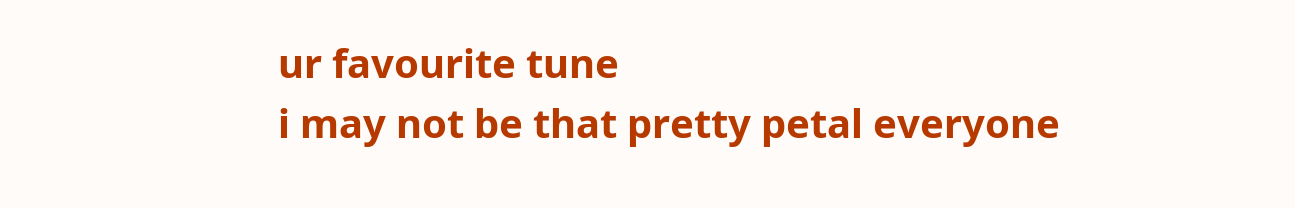ur favourite tune
i may not be that pretty petal everyone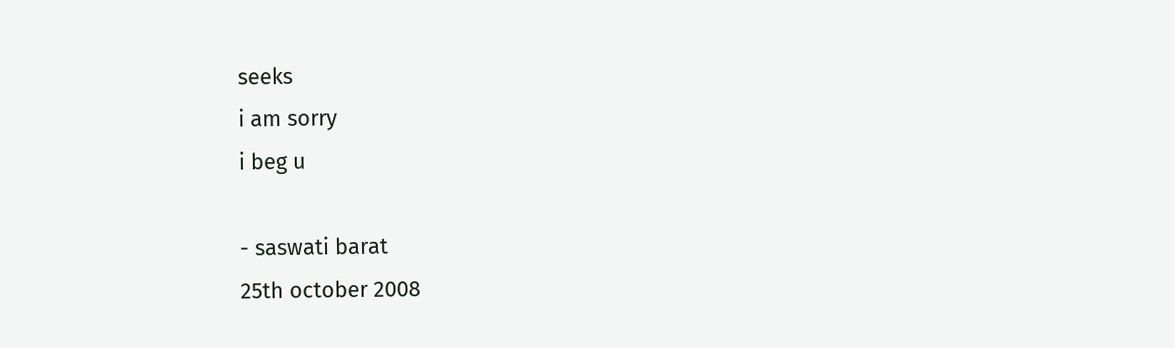seeks
i am sorry
i beg u

- saswati barat
25th october 2008